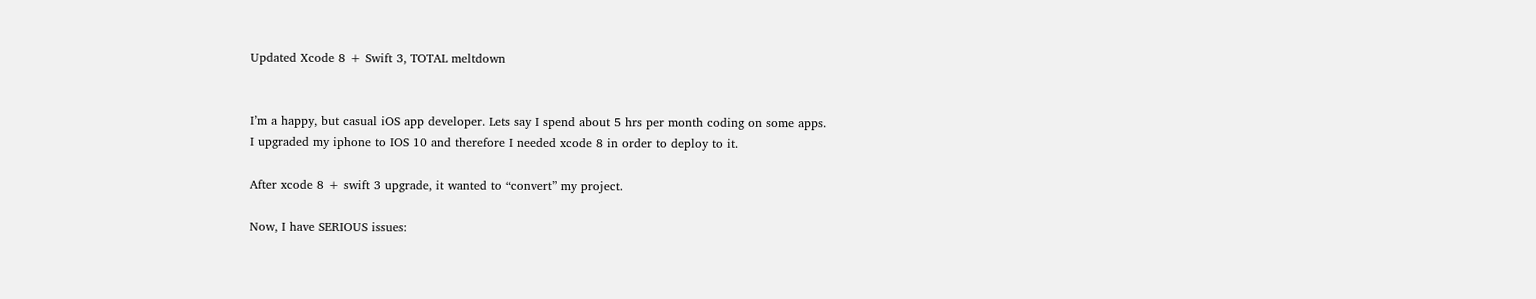Updated Xcode 8 + Swift 3, TOTAL meltdown


I’m a happy, but casual iOS app developer. Lets say I spend about 5 hrs per month coding on some apps.
I upgraded my iphone to IOS 10 and therefore I needed xcode 8 in order to deploy to it.

After xcode 8 + swift 3 upgrade, it wanted to “convert” my project.

Now, I have SERIOUS issues: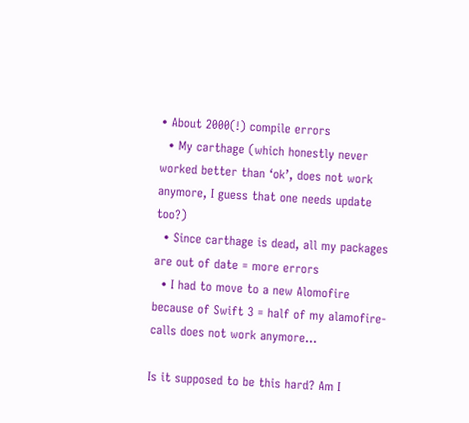• About 2000(!) compile errors
  • My carthage (which honestly never worked better than ‘ok’, does not work anymore, I guess that one needs update too?)
  • Since carthage is dead, all my packages are out of date = more errors
  • I had to move to a new Alomofire because of Swift 3 = half of my alamofire-calls does not work anymore…

Is it supposed to be this hard? Am I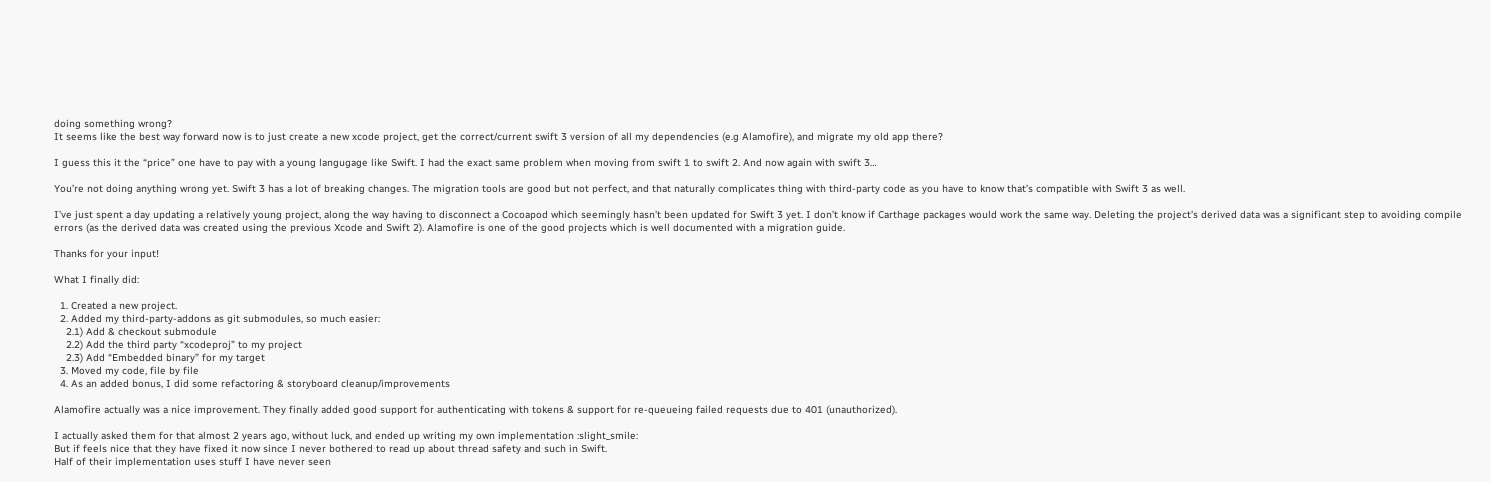doing something wrong?
It seems like the best way forward now is to just create a new xcode project, get the correct/current swift 3 version of all my dependencies (e.g Alamofire), and migrate my old app there?

I guess this it the “price” one have to pay with a young langugage like Swift. I had the exact same problem when moving from swift 1 to swift 2. And now again with swift 3…

You’re not doing anything wrong yet. Swift 3 has a lot of breaking changes. The migration tools are good but not perfect, and that naturally complicates thing with third-party code as you have to know that’s compatible with Swift 3 as well.

I’ve just spent a day updating a relatively young project, along the way having to disconnect a Cocoapod which seemingly hasn’t been updated for Swift 3 yet. I don’t know if Carthage packages would work the same way. Deleting the project’s derived data was a significant step to avoiding compile errors (as the derived data was created using the previous Xcode and Swift 2). Alamofire is one of the good projects which is well documented with a migration guide.

Thanks for your input!

What I finally did:

  1. Created a new project.
  2. Added my third-party-addons as git submodules, so much easier:
    2.1) Add & checkout submodule
    2.2) Add the third party “xcodeproj” to my project
    2.3) Add “Embedded binary” for my target
  3. Moved my code, file by file
  4. As an added bonus, I did some refactoring & storyboard cleanup/improvements

Alamofire actually was a nice improvement. They finally added good support for authenticating with tokens & support for re-queueing failed requests due to 401 (unauthorized).

I actually asked them for that almost 2 years ago, without luck, and ended up writing my own implementation :slight_smile:
But if feels nice that they have fixed it now since I never bothered to read up about thread safety and such in Swift.
Half of their implementation uses stuff I have never seen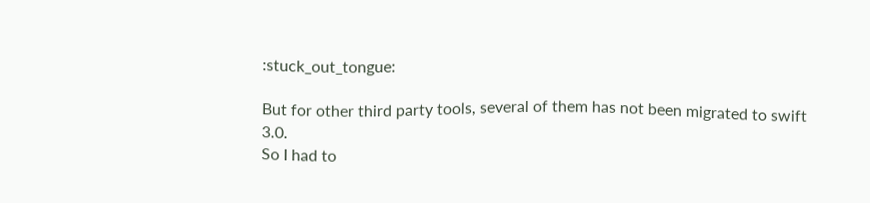:stuck_out_tongue:

But for other third party tools, several of them has not been migrated to swift 3.0.
So I had to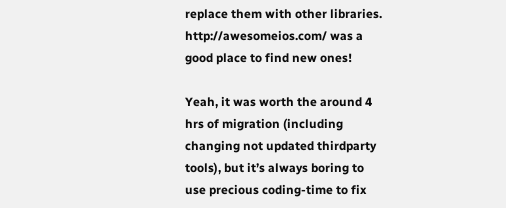replace them with other libraries.
http://awesomeios.com/ was a good place to find new ones!

Yeah, it was worth the around 4 hrs of migration (including changing not updated thirdparty tools), but it’s always boring to use precious coding-time to fix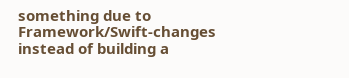something due to Framework/Swift-changes instead of building a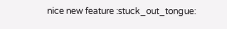nice new feature :stuck_out_tongue: